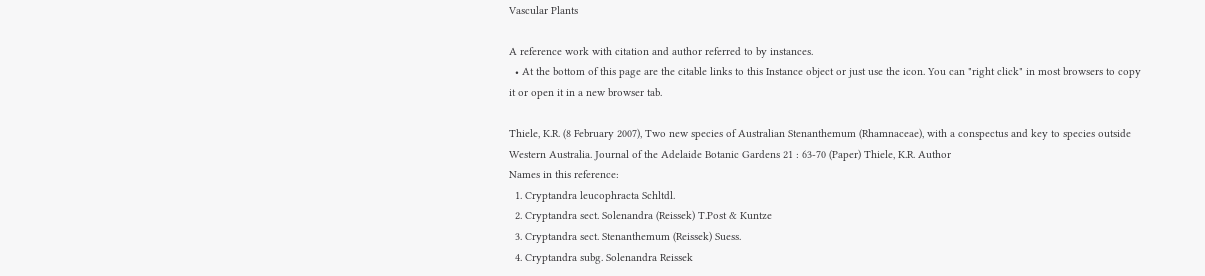Vascular Plants

A reference work with citation and author referred to by instances.
  • At the bottom of this page are the citable links to this Instance object or just use the icon. You can "right click" in most browsers to copy it or open it in a new browser tab.

Thiele, K.R. (8 February 2007), Two new species of Australian Stenanthemum (Rhamnaceae), with a conspectus and key to species outside Western Australia. Journal of the Adelaide Botanic Gardens 21 : 63-70 (Paper) Thiele, K.R. Author
Names in this reference:
  1. Cryptandra leucophracta Schltdl.
  2. Cryptandra sect. Solenandra (Reissek) T.Post & Kuntze
  3. Cryptandra sect. Stenanthemum (Reissek) Suess.
  4. Cryptandra subg. Solenandra Reissek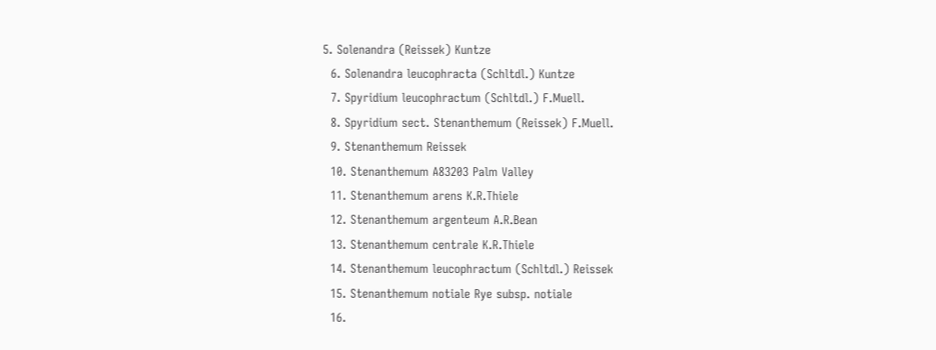5. Solenandra (Reissek) Kuntze
  6. Solenandra leucophracta (Schltdl.) Kuntze
  7. Spyridium leucophractum (Schltdl.) F.Muell.
  8. Spyridium sect. Stenanthemum (Reissek) F.Muell.
  9. Stenanthemum Reissek
  10. Stenanthemum A83203 Palm Valley
  11. Stenanthemum arens K.R.Thiele
  12. Stenanthemum argenteum A.R.Bean
  13. Stenanthemum centrale K.R.Thiele
  14. Stenanthemum leucophractum (Schltdl.) Reissek
  15. Stenanthemum notiale Rye subsp. notiale
  16.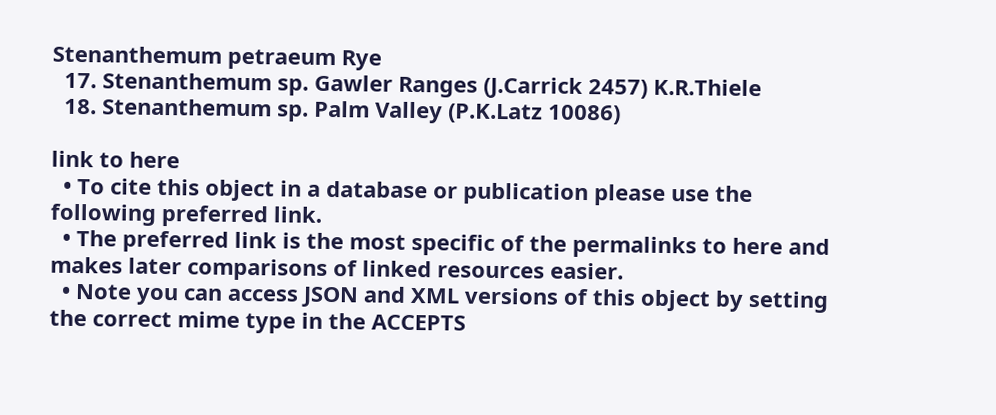Stenanthemum petraeum Rye
  17. Stenanthemum sp. Gawler Ranges (J.Carrick 2457) K.R.Thiele
  18. Stenanthemum sp. Palm Valley (P.K.Latz 10086)

link to here
  • To cite this object in a database or publication please use the following preferred link.
  • The preferred link is the most specific of the permalinks to here and makes later comparisons of linked resources easier.
  • Note you can access JSON and XML versions of this object by setting the correct mime type in the ACCEPTS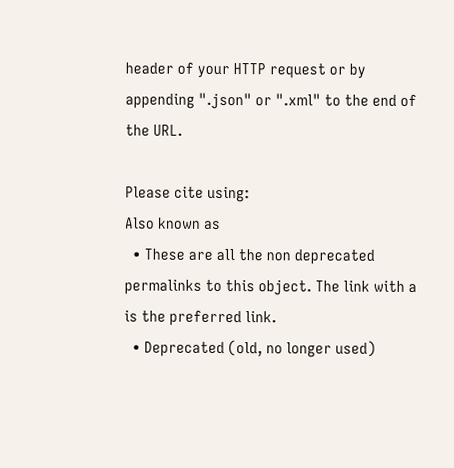header of your HTTP request or by appending ".json" or ".xml" to the end of the URL.

Please cite using:
Also known as
  • These are all the non deprecated permalinks to this object. The link with a is the preferred link.
  • Deprecated (old, no longer used)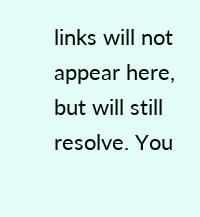links will not appear here, but will still resolve. You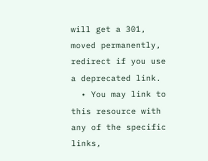will get a 301, moved permanently, redirect if you use a deprecated link.
  • You may link to this resource with any of the specific links,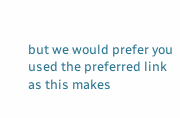but we would prefer you used the preferred link as this makes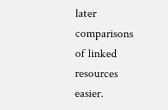later comparisons of linked resources easier.